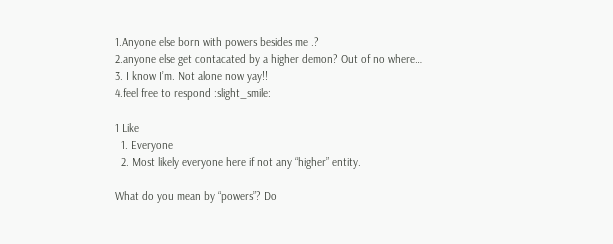1.Anyone else born with powers besides me .?
2.anyone else get contacated by a higher demon? Out of no where…
3. I know I’m. Not alone now yay!!
4.feel free to respond :slight_smile:

1 Like
  1. Everyone
  2. Most likely everyone here if not any “higher” entity.

What do you mean by “powers”? Do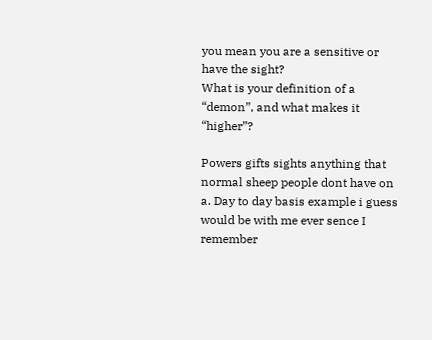you mean you are a sensitive or have the sight?
What is your definition of a “demon”, and what makes it “higher”?

Powers gifts sights anything that normal sheep people dont have on a. Day to day basis example i guess would be with me ever sence I remember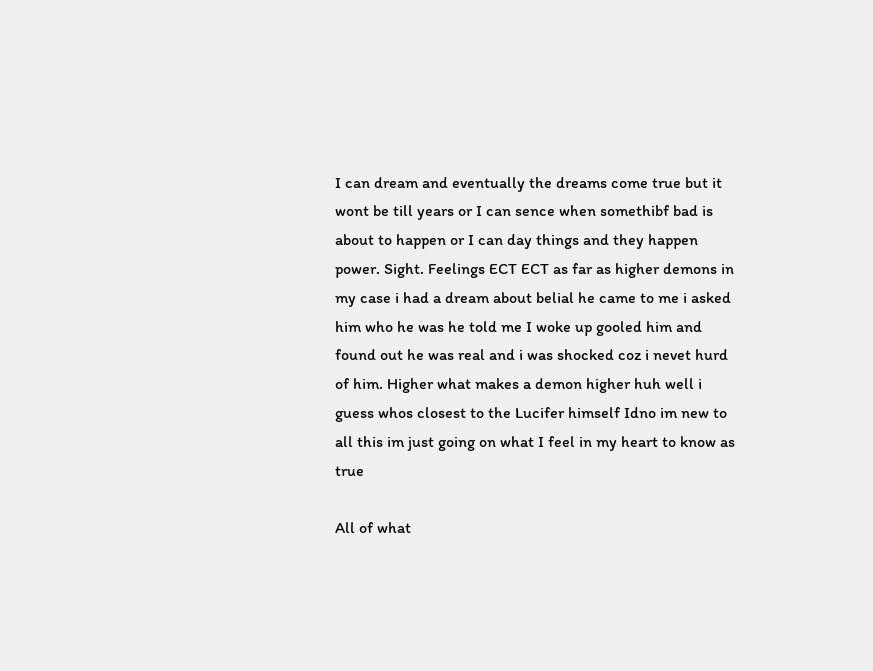I can dream and eventually the dreams come true but it wont be till years or I can sence when somethibf bad is about to happen or I can day things and they happen power. Sight. Feelings ECT ECT as far as higher demons in my case i had a dream about belial he came to me i asked him who he was he told me I woke up gooled him and found out he was real and i was shocked coz i nevet hurd of him. Higher what makes a demon higher huh well i guess whos closest to the Lucifer himself Idno im new to all this im just going on what I feel in my heart to know as true

All of what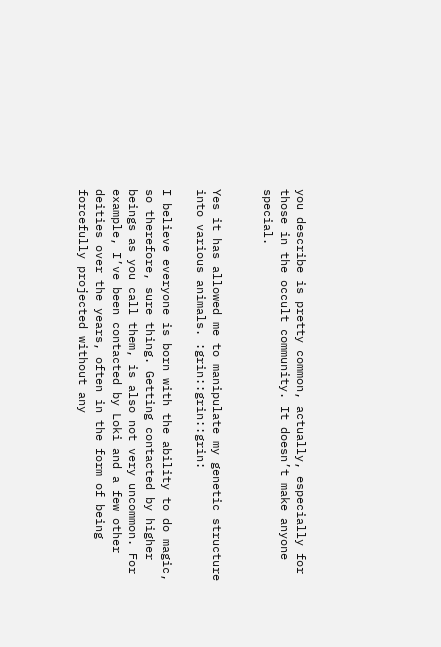you describe is pretty common, actually, especially for those in the occult community. It doesn’t make anyone special.


Yes it has allowed me to manipulate my genetic structure into various animals. :grin::grin::grin:

I believe everyone is born with the ability to do magic, so therefore, sure thing. Getting contacted by higher beings as you call them, is also not very uncommon. For example, I’ve been contacted by Loki and a few other deities over the years, often in the form of being forcefully projected without any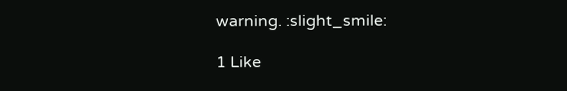warning. :slight_smile:

1 Like